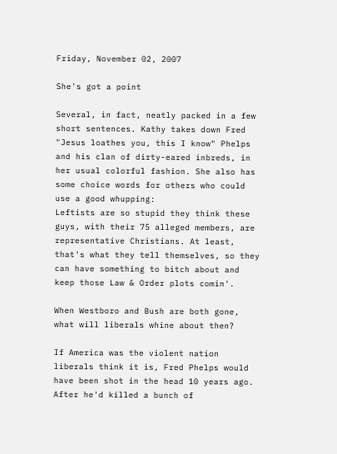Friday, November 02, 2007

She's got a point

Several, in fact, neatly packed in a few short sentences. Kathy takes down Fred "Jesus loathes you, this I know" Phelps and his clan of dirty-eared inbreds, in her usual colorful fashion. She also has some choice words for others who could use a good whupping:
Leftists are so stupid they think these guys, with their 75 alleged members, are representative Christians. At least, that's what they tell themselves, so they can have something to bitch about and keep those Law & Order plots comin'.

When Westboro and Bush are both gone, what will liberals whine about then?

If America was the violent nation liberals think it is, Fred Phelps would have been shot in the head 10 years ago. After he'd killed a bunch of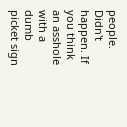people. Didn't happen. If you think an asshole with a dumb picket sign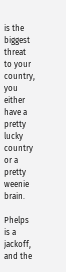is the biggest threat to your country, you either have a pretty lucky country or a pretty weenie brain.

Phelps is a jackoff, and the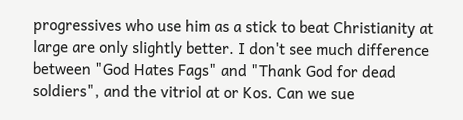progressives who use him as a stick to beat Christianity at large are only slightly better. I don't see much difference between "God Hates Fags" and "Thank God for dead soldiers", and the vitriol at or Kos. Can we sue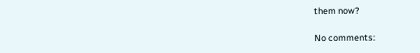them now?

No comments: